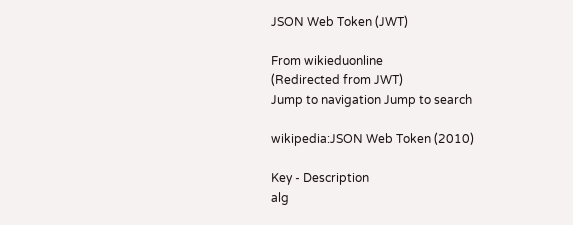JSON Web Token (JWT)

From wikieduonline
(Redirected from JWT)
Jump to navigation Jump to search

wikipedia:JSON Web Token (2010)

Key - Description
alg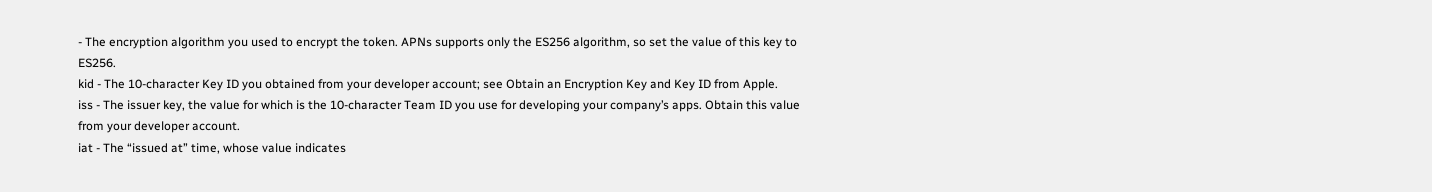- The encryption algorithm you used to encrypt the token. APNs supports only the ES256 algorithm, so set the value of this key to ES256.
kid - The 10-character Key ID you obtained from your developer account; see Obtain an Encryption Key and Key ID from Apple.
iss - The issuer key, the value for which is the 10-character Team ID you use for developing your company’s apps. Obtain this value from your developer account.
iat - The “issued at” time, whose value indicates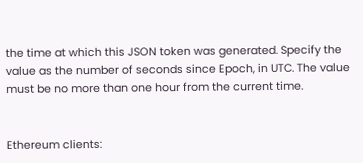the time at which this JSON token was generated. Specify the value as the number of seconds since Epoch, in UTC. The value must be no more than one hour from the current time.


Ethereum clients: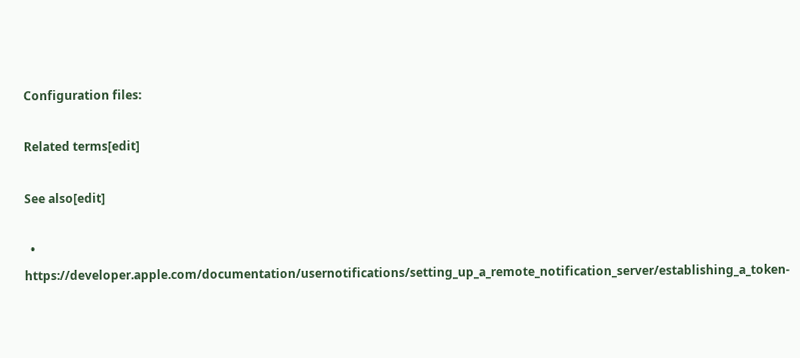Configuration files:

Related terms[edit]

See also[edit]

  • https://developer.apple.com/documentation/usernotifications/setting_up_a_remote_notification_server/establishing_a_token-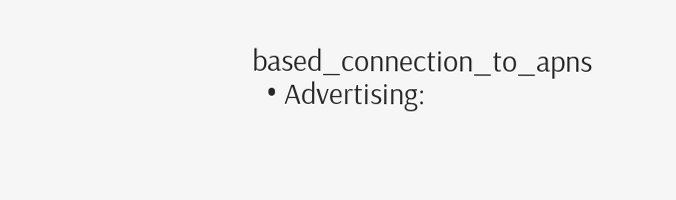based_connection_to_apns
  • Advertising: